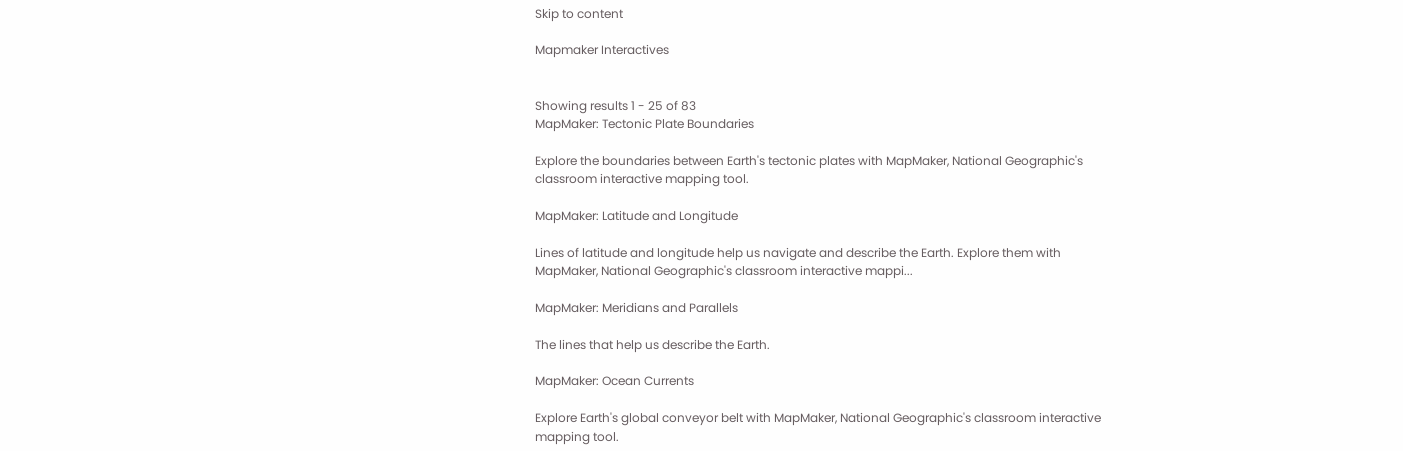Skip to content

Mapmaker Interactives


Showing results 1 - 25 of 83
MapMaker: Tectonic Plate Boundaries

Explore the boundaries between Earth's tectonic plates with MapMaker, National Geographic's classroom interactive mapping tool.

MapMaker: Latitude and Longitude

Lines of latitude and longitude help us navigate and describe the Earth. Explore them with MapMaker, National Geographic's classroom interactive mappi...

MapMaker: Meridians and Parallels

The lines that help us describe the Earth.

MapMaker: Ocean Currents

Explore Earth's global conveyor belt with MapMaker, National Geographic's classroom interactive mapping tool.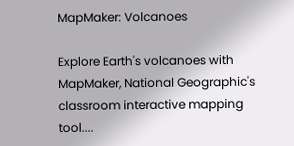MapMaker: Volcanoes

Explore Earth's volcanoes with MapMaker, National Geographic's classroom interactive mapping tool....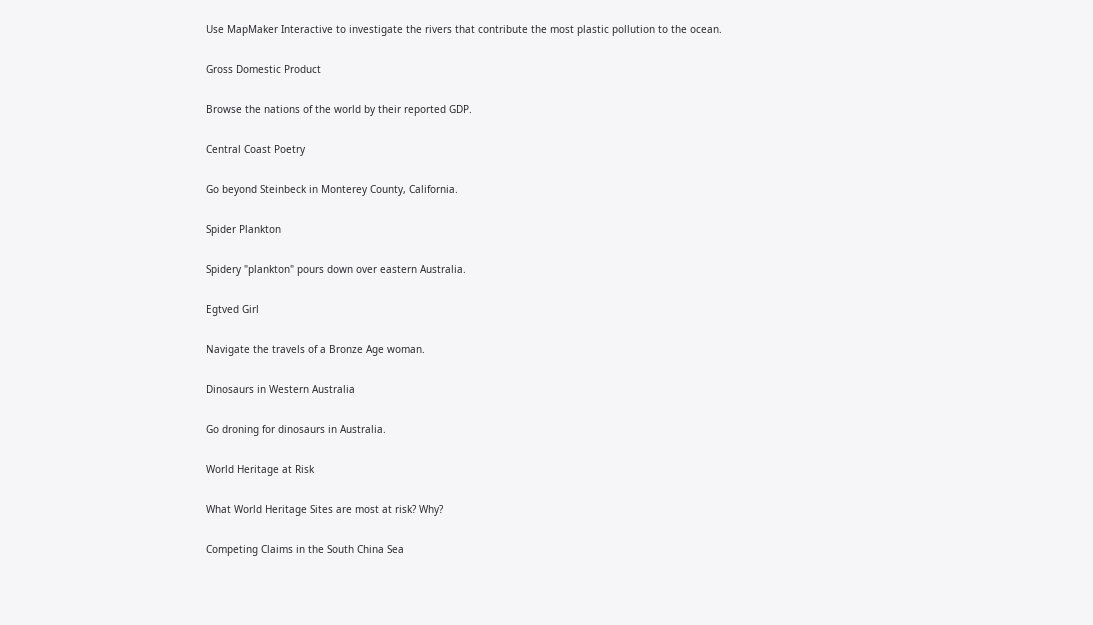Use MapMaker Interactive to investigate the rivers that contribute the most plastic pollution to the ocean.

Gross Domestic Product

Browse the nations of the world by their reported GDP.

Central Coast Poetry

Go beyond Steinbeck in Monterey County, California.

Spider Plankton

Spidery "plankton" pours down over eastern Australia.

Egtved Girl

Navigate the travels of a Bronze Age woman.

Dinosaurs in Western Australia

Go droning for dinosaurs in Australia.

World Heritage at Risk

What World Heritage Sites are most at risk? Why?

Competing Claims in the South China Sea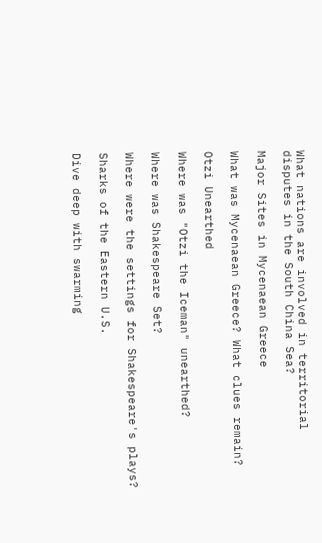What nations are involved in territorial disputes in the South China Sea?

Major Sites in Mycenaean Greece

What was Mycenaean Greece? What clues remain?

Otzi Unearthed

Where was "Otzi the Iceman" unearthed?

Where was Shakespeare Set?

Where were the settings for Shakespeare's plays?

Sharks of the Eastern U.S.

Dive deep with swarming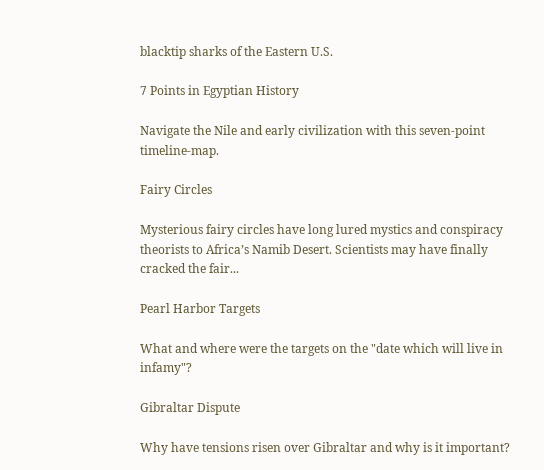blacktip sharks of the Eastern U.S.

7 Points in Egyptian History

Navigate the Nile and early civilization with this seven-point timeline-map.

Fairy Circles

Mysterious fairy circles have long lured mystics and conspiracy theorists to Africa’s Namib Desert. Scientists may have finally cracked the fair...

Pearl Harbor Targets

What and where were the targets on the "date which will live in infamy"?

Gibraltar Dispute

Why have tensions risen over Gibraltar and why is it important?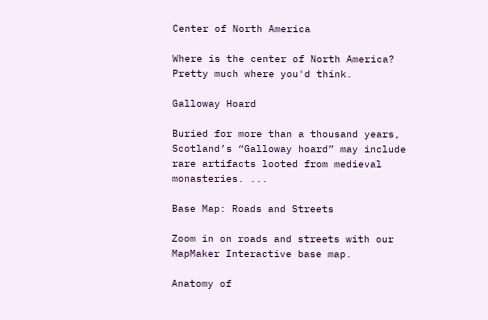Center of North America

Where is the center of North America? Pretty much where you'd think.

Galloway Hoard

Buried for more than a thousand years, Scotland’s “Galloway hoard” may include rare artifacts looted from medieval monasteries. ...

Base Map: Roads and Streets

Zoom in on roads and streets with our MapMaker Interactive base map.

Anatomy of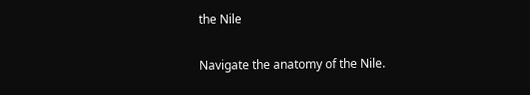the Nile

Navigate the anatomy of the Nile.